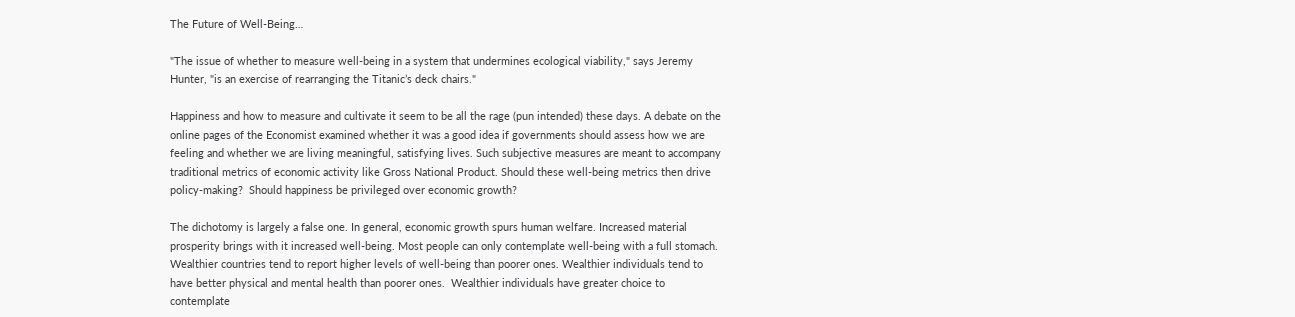The Future of Well-Being…

"The issue of whether to measure well-being in a system that undermines ecological viability," says Jeremy Hunter, "is an exercise of rearranging the Titanic’s deck chairs."

Happiness and how to measure and cultivate it seem to be all the rage (pun intended) these days. A debate on the online pages of the Economist examined whether it was a good idea if governments should assess how we are feeling and whether we are living meaningful, satisfying lives. Such subjective measures are meant to accompany traditional metrics of economic activity like Gross National Product. Should these well-being metrics then drive policy-making?  Should happiness be privileged over economic growth?

The dichotomy is largely a false one. In general, economic growth spurs human welfare. Increased material prosperity brings with it increased well-being. Most people can only contemplate well-being with a full stomach. Wealthier countries tend to report higher levels of well-being than poorer ones. Wealthier individuals tend to have better physical and mental health than poorer ones.  Wealthier individuals have greater choice to contemplate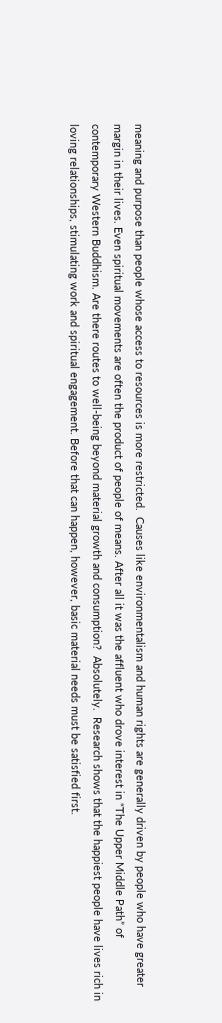meaning and purpose than people whose access to resources is more restricted.  Causes like environmentalism and human rights are generally driven by people who have greater margin in their lives. Even spiritual movements are often the product of people of means. After all it was the affluent who drove interest in “The Upper Middle Path” of contemporary Western Buddhism. Are there routes to well-being beyond material growth and consumption?  Absolutely.  Research shows that the happiest people have lives rich in loving relationships, stimulating work and spiritual engagement. Before that can happen, however, basic material needs must be satisfied first.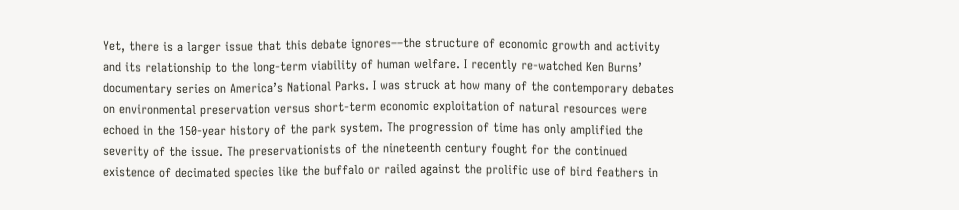Yet, there is a larger issue that this debate ignores––the structure of economic growth and activity and its relationship to the long-term viability of human welfare. I recently re-watched Ken Burns’ documentary series on America’s National Parks. I was struck at how many of the contemporary debates on environmental preservation versus short-term economic exploitation of natural resources were echoed in the 150-year history of the park system. The progression of time has only amplified the severity of the issue. The preservationists of the nineteenth century fought for the continued existence of decimated species like the buffalo or railed against the prolific use of bird feathers in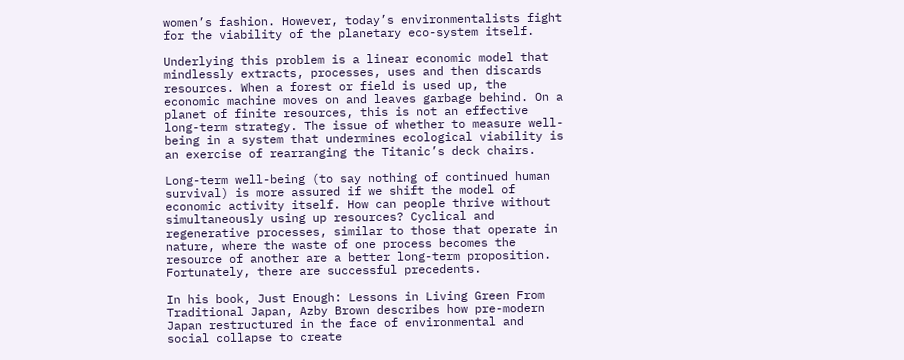women’s fashion. However, today’s environmentalists fight for the viability of the planetary eco-system itself.

Underlying this problem is a linear economic model that mindlessly extracts, processes, uses and then discards resources. When a forest or field is used up, the economic machine moves on and leaves garbage behind. On a planet of finite resources, this is not an effective long-term strategy. The issue of whether to measure well-being in a system that undermines ecological viability is an exercise of rearranging the Titanic’s deck chairs.

Long-term well-being (to say nothing of continued human survival) is more assured if we shift the model of economic activity itself. How can people thrive without simultaneously using up resources? Cyclical and regenerative processes, similar to those that operate in nature, where the waste of one process becomes the resource of another are a better long-term proposition.  Fortunately, there are successful precedents.

In his book, Just Enough: Lessons in Living Green From Traditional Japan, Azby Brown describes how pre-modern Japan restructured in the face of environmental and social collapse to create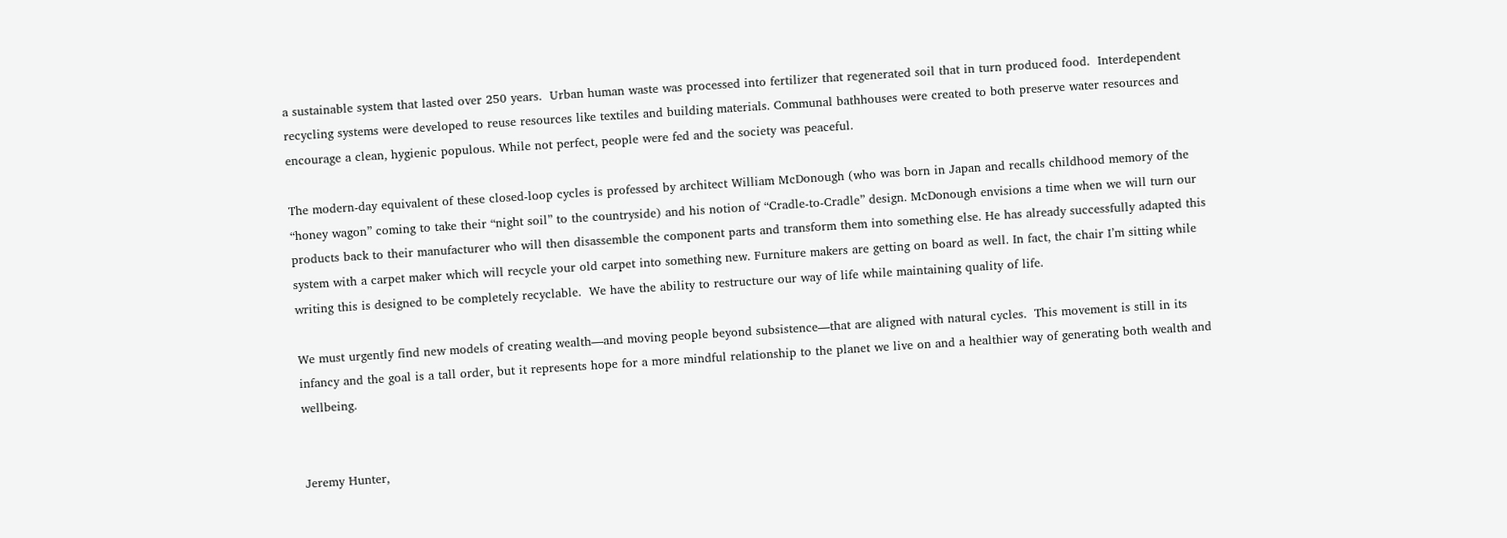a sustainable system that lasted over 250 years.  Urban human waste was processed into fertilizer that regenerated soil that in turn produced food.  Interdependent recycling systems were developed to reuse resources like textiles and building materials. Communal bathhouses were created to both preserve water resources and encourage a clean, hygienic populous. While not perfect, people were fed and the society was peaceful.

The modern-day equivalent of these closed-loop cycles is professed by architect William McDonough (who was born in Japan and recalls childhood memory of the “honey wagon” coming to take their “night soil” to the countryside) and his notion of “Cradle-to-Cradle” design. McDonough envisions a time when we will turn our products back to their manufacturer who will then disassemble the component parts and transform them into something else. He has already successfully adapted this system with a carpet maker which will recycle your old carpet into something new. Furniture makers are getting on board as well. In fact, the chair I’m sitting while writing this is designed to be completely recyclable.  We have the ability to restructure our way of life while maintaining quality of life.

We must urgently find new models of creating wealth—and moving people beyond subsistence—that are aligned with natural cycles.  This movement is still in its infancy and the goal is a tall order, but it represents hope for a more mindful relationship to the planet we live on and a healthier way of generating both wealth and wellbeing.


Jeremy Hunter,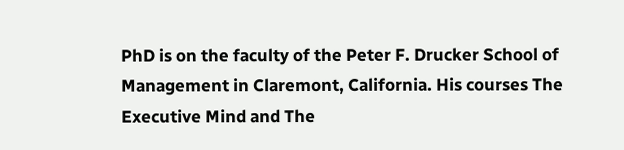PhD is on the faculty of the Peter F. Drucker School of Management in Claremont, California. His courses The Executive Mind and The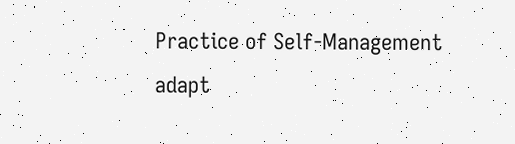Practice of Self-Management adapt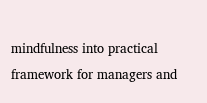mindfulness into practical framework for managers and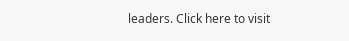leaders. Click here to visit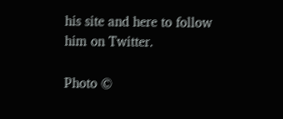his site and here to follow him on Twitter.

Photo ©